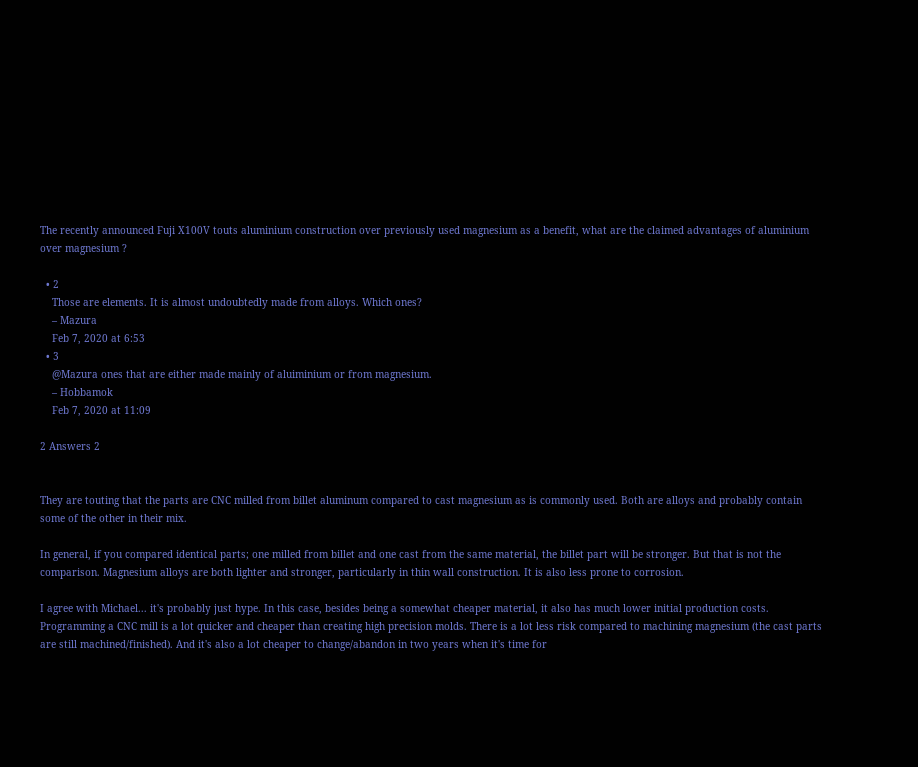The recently announced Fuji X100V touts aluminium construction over previously used magnesium as a benefit, what are the claimed advantages of aluminium over magnesium ?

  • 2
    Those are elements. It is almost undoubtedly made from alloys. Which ones?
    – Mazura
    Feb 7, 2020 at 6:53
  • 3
    @Mazura ones that are either made mainly of aluiminium or from magnesium.
    – Hobbamok
    Feb 7, 2020 at 11:09

2 Answers 2


They are touting that the parts are CNC milled from billet aluminum compared to cast magnesium as is commonly used. Both are alloys and probably contain some of the other in their mix.

In general, if you compared identical parts; one milled from billet and one cast from the same material, the billet part will be stronger. But that is not the comparison. Magnesium alloys are both lighter and stronger, particularly in thin wall construction. It is also less prone to corrosion.

I agree with Michael... it's probably just hype. In this case, besides being a somewhat cheaper material, it also has much lower initial production costs. Programming a CNC mill is a lot quicker and cheaper than creating high precision molds. There is a lot less risk compared to machining magnesium (the cast parts are still machined/finished). And it's also a lot cheaper to change/abandon in two years when it's time for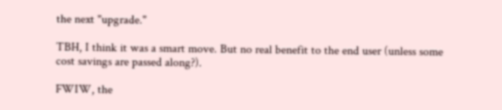the next "upgrade."

TBH, I think it was a smart move. But no real benefit to the end user (unless some cost savings are passed along?).

FWIW, the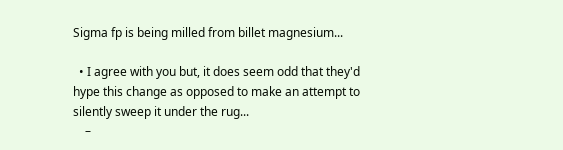Sigma fp is being milled from billet magnesium...

  • I agree with you but, it does seem odd that they'd hype this change as opposed to make an attempt to silently sweep it under the rug...
    –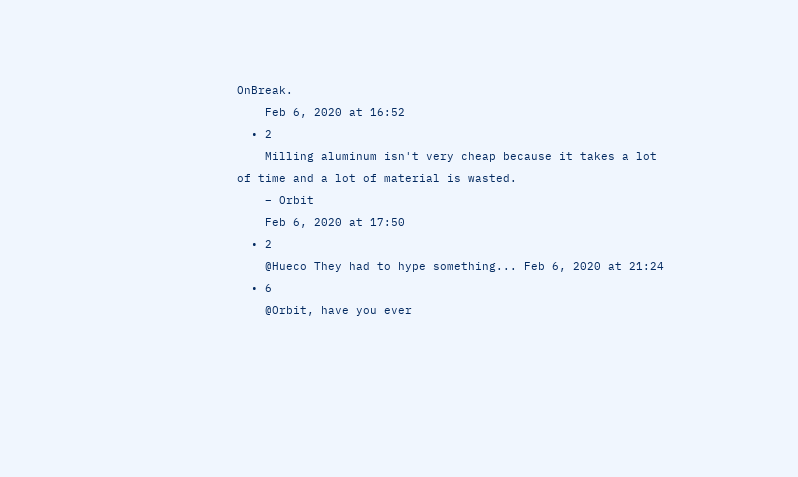OnBreak.
    Feb 6, 2020 at 16:52
  • 2
    Milling aluminum isn't very cheap because it takes a lot of time and a lot of material is wasted.
    – Orbit
    Feb 6, 2020 at 17:50
  • 2
    @Hueco They had to hype something... Feb 6, 2020 at 21:24
  • 6
    @Orbit, have you ever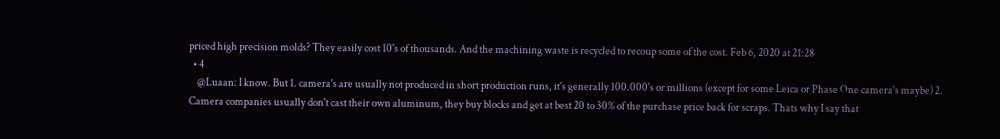priced high precision molds? They easily cost 10's of thousands. And the machining waste is recycled to recoup some of the cost. Feb 6, 2020 at 21:28
  • 4
    @Luaan: I know. But 1. camera's are usually not produced in short production runs, it's generally 100.000's or millions (except for some Leica or Phase One camera's maybe) 2. Camera companies usually don't cast their own aluminum, they buy blocks and get at best 20 to 30% of the purchase price back for scraps. Thats why I say that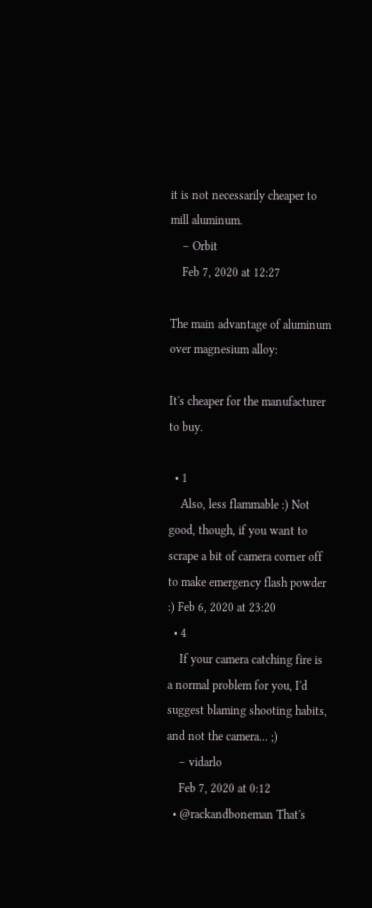it is not necessarily cheaper to mill aluminum.
    – Orbit
    Feb 7, 2020 at 12:27

The main advantage of aluminum over magnesium alloy:

It's cheaper for the manufacturer to buy.

  • 1
    Also, less flammable :) Not good, though, if you want to scrape a bit of camera corner off to make emergency flash powder :) Feb 6, 2020 at 23:20
  • 4
    If your camera catching fire is a normal problem for you, I'd suggest blaming shooting habits, and not the camera... ;)
    – vidarlo
    Feb 7, 2020 at 0:12
  • @rackandboneman That's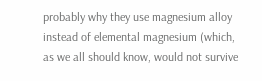probably why they use magnesium alloy instead of elemental magnesium (which, as we all should know, would not survive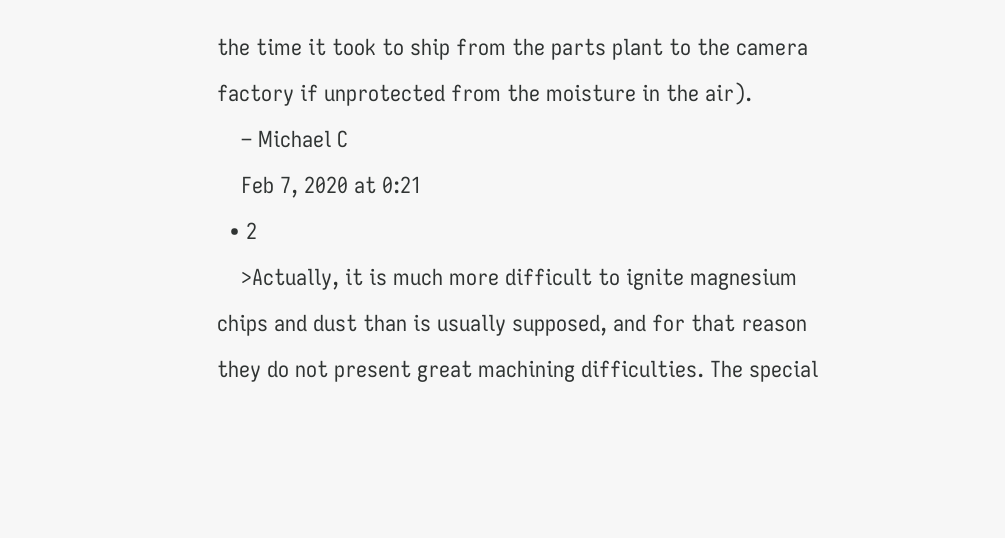the time it took to ship from the parts plant to the camera factory if unprotected from the moisture in the air).
    – Michael C
    Feb 7, 2020 at 0:21
  • 2
    >Actually, it is much more difficult to ignite magnesium chips and dust than is usually supposed, and for that reason they do not present great machining difficulties. The special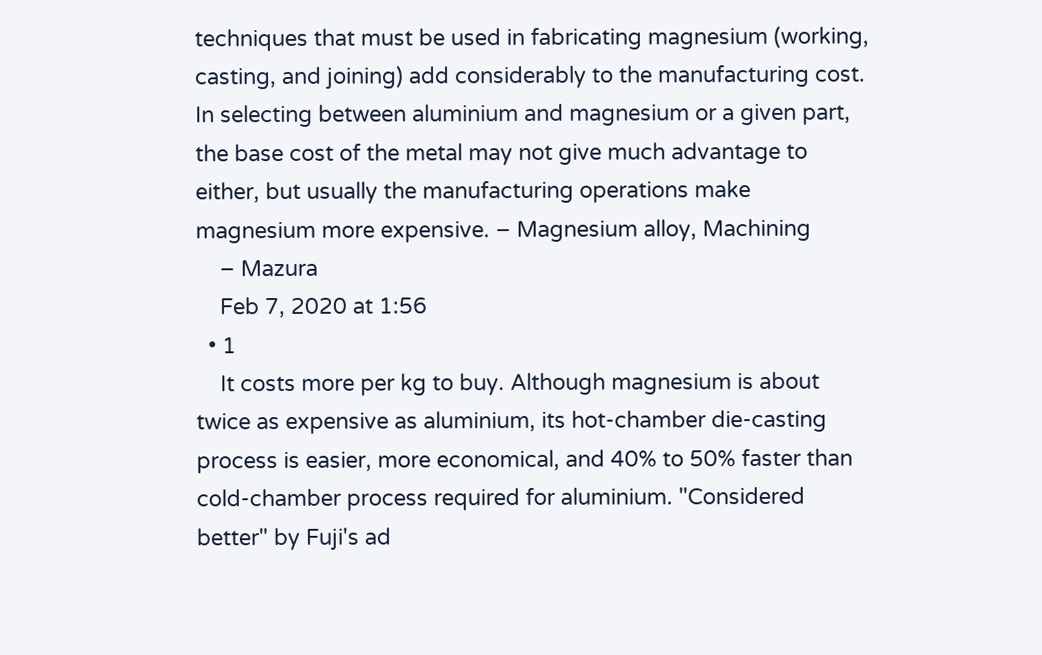techniques that must be used in fabricating magnesium (working, casting, and joining) add considerably to the manufacturing cost. In selecting between aluminium and magnesium or a given part, the base cost of the metal may not give much advantage to either, but usually the manufacturing operations make magnesium more expensive. – Magnesium alloy, Machining
    – Mazura
    Feb 7, 2020 at 1:56
  • 1
    It costs more per kg to buy. Although magnesium is about twice as expensive as aluminium, its hot-chamber die-casting process is easier, more economical, and 40% to 50% faster than cold-chamber process required for aluminium. "Considered better" by Fuji's ad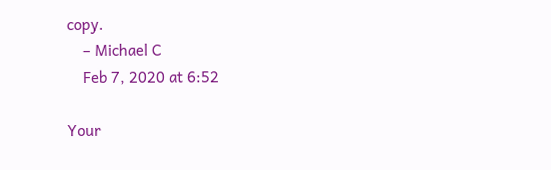copy.
    – Michael C
    Feb 7, 2020 at 6:52

Your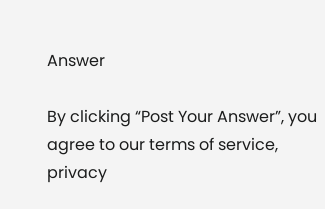Answer

By clicking “Post Your Answer”, you agree to our terms of service, privacy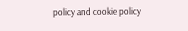policy and cookie policy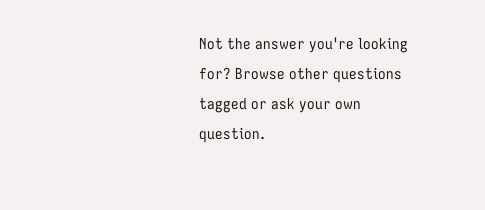Not the answer you're looking for? Browse other questions tagged or ask your own question.